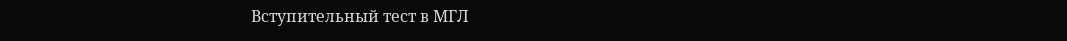Вступительный тест в МГЛ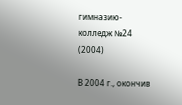гимназию-колледж №24 (2004)

В 2004 г., окончив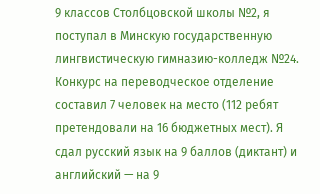9 классов Столбцовской школы №2, я поступал в Минскую государственную лингвистическую гимназию-колледж №24. Конкурс на переводческое отделение составил 7 человек на место (112 ребят претендовали на 16 бюджетных мест). Я сдал русский язык на 9 баллов (диктант) и английский — на 9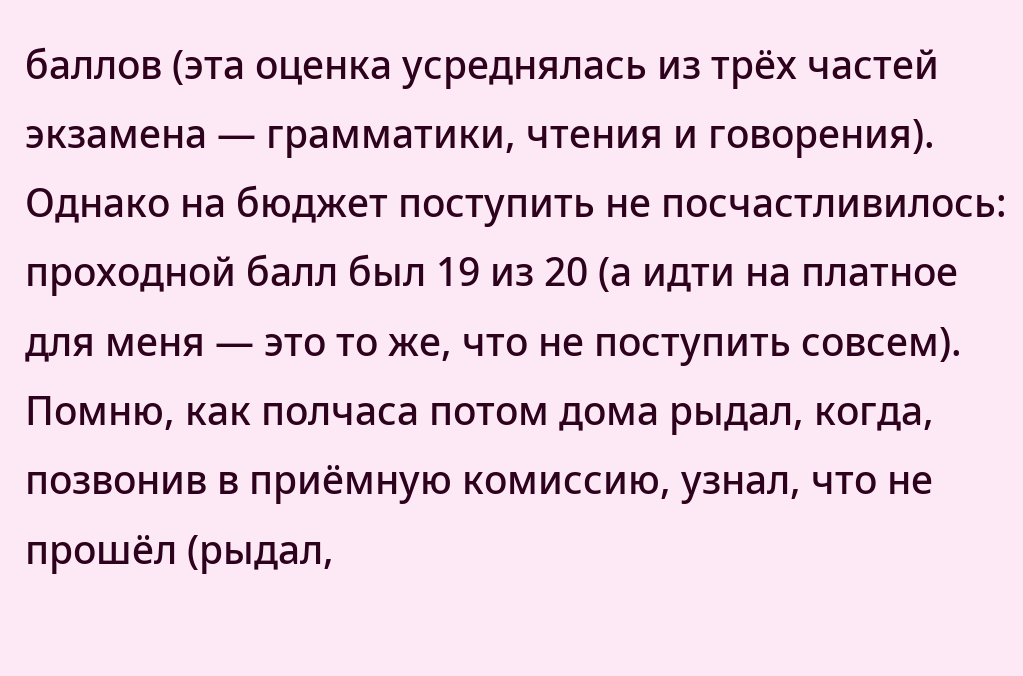баллов (эта оценка усреднялась из трёх частей экзамена — грамматики, чтения и говорения). Однако на бюджет поступить не посчастливилось: проходной балл был 19 из 20 (а идти на платное для меня — это то же, что не поступить совсем). Помню, как полчаса потом дома рыдал, когда, позвонив в приёмную комиссию, узнал, что не прошёл (рыдал,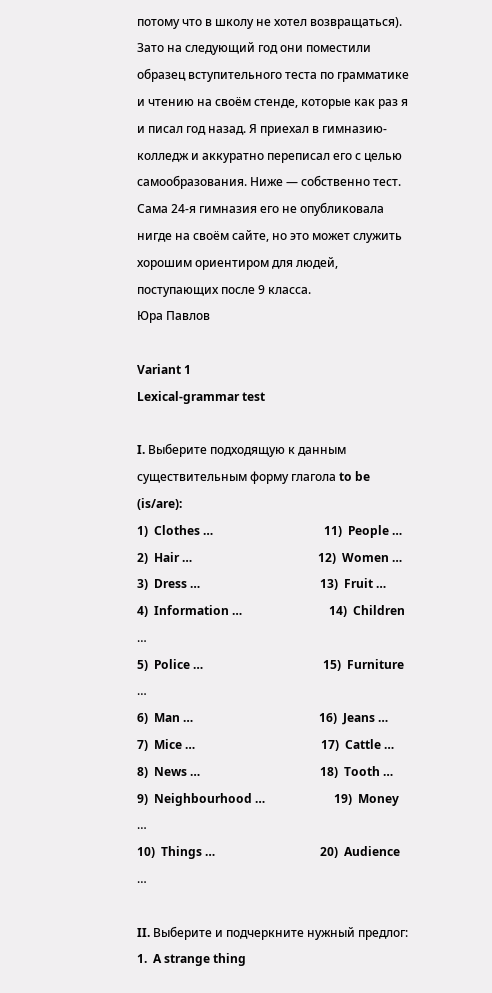потому что в школу не хотел возвращаться). Зато на следующий год они поместили образец вступительного теста по грамматике и чтению на своём стенде, которые как раз я и писал год назад. Я приехал в гимназию-колледж и аккуратно переписал его с целью самообразования. Ниже — собственно тест. Сама 24-я гимназия его не опубликовала нигде на своём сайте, но это может служить хорошим ориентиром для людей, поступающих после 9 класса.
Юра Павлов

Variant 1
Lexical-grammar test

I. Выберите подходящую к данным существительным форму глагола to be (is/are):
1)  Clothes …                                     11)  People …
2)  Hair …                                          12)  Women …
3)  Dress …                                        13)  Fruit …
4)  Information …                             14)  Children …
5)  Police …                                        15)  Furniture …
6)  Man …                                          16)  Jeans …
7)  Mice …                                          17)  Cattle …
8)  News …                                        18)  Tooth …
9)  Neighbourhood …                       19)  Money …
10)  Things …                                   20)  Audience …

II. Выберите и подчеркните нужный предлог:
1.  A strange thing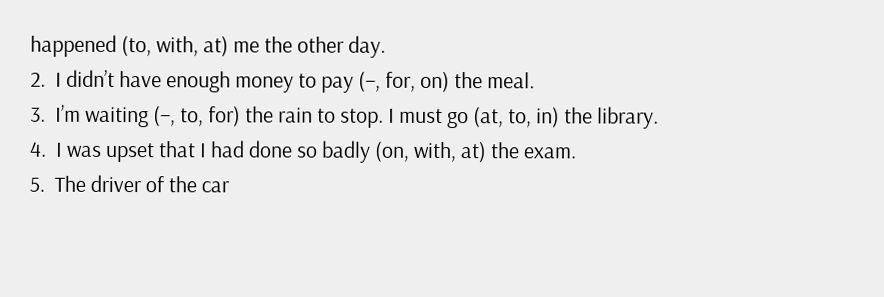happened (to, with, at) me the other day.
2.  I didn’t have enough money to pay (–, for, on) the meal.
3.  I’m waiting (–, to, for) the rain to stop. I must go (at, to, in) the library.
4.  I was upset that I had done so badly (on, with, at) the exam.
5.  The driver of the car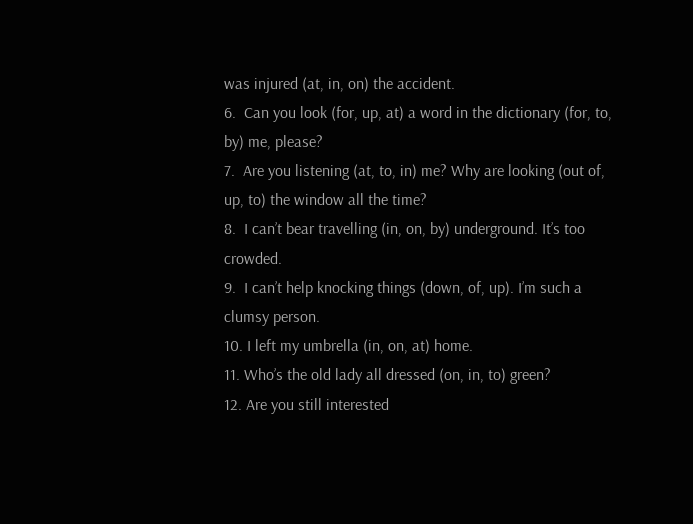was injured (at, in, on) the accident.
6.  Can you look (for, up, at) a word in the dictionary (for, to, by) me, please?
7.  Are you listening (at, to, in) me? Why are looking (out of, up, to) the window all the time?
8.  I can’t bear travelling (in, on, by) underground. It’s too crowded.
9.  I can’t help knocking things (down, of, up). I’m such a clumsy person.
10. I left my umbrella (in, on, at) home.
11. Who’s the old lady all dressed (on, in, to) green?
12. Are you still interested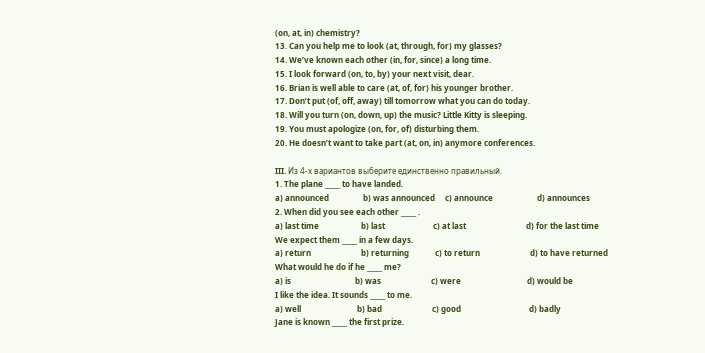(on, at, in) chemistry?
13. Can you help me to look (at, through, for) my glasses?
14. We’ve known each other (in, for, since) a long time.
15. I look forward (on, to, by) your next visit, dear.
16. Brian is well able to care (at, of, for) his younger brother.
17. Don’t put (of, off, away) till tomorrow what you can do today.
18. Will you turn (on, down, up) the music? Little Kitty is sleeping.
19. You must apologize (on, for, of) disturbing them.
20. He doesn’t want to take part (at, on, in) anymore conferences.

III. Из 4-х вариантов выберите единственно правильный.
1. The plane _____ to have landed.
a) announced                 b) was announced     c) announce                      d) announces
2. When did you see each other _____ .
a) last time                     b) last                        c) at last                              d) for the last time
We expect them _____ in a few days.
a) return                         b) returning             c) to return                         d) to have returned
What would he do if he _____ me?
a) is                                b) was                         c) were                                 d) would be
I like the idea. It sounds _____ to me.
a) well                            b) bad                         c) good                                  d) badly
Jane is known _____ the first prize.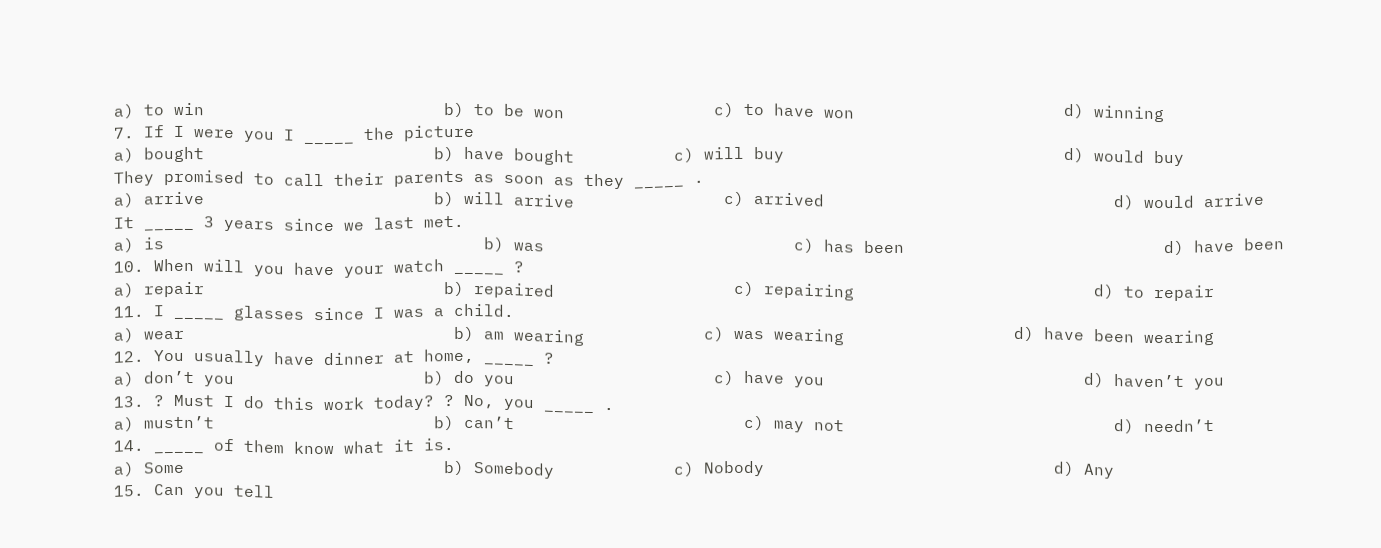a) to win                        b) to be won               c) to have won                     d) winning
7. If I were you I _____ the picture
a) bought                       b) have bought          c) will buy                            d) would buy
They promised to call their parents as soon as they _____ .
a) arrive                       b) will arrive               c) arrived                             d) would arrive
It _____ 3 years since we last met.
a) is                                b) was                         c) has been                          d) have been
10. When will you have your watch _____ ?
a) repair                        b) repaired                  c) repairing                        d) to repair
11. I _____ glasses since I was a child.
a) wear                           b) am wearing            c) was wearing                 d) have been wearing
12. You usually have dinner at home, _____ ?
a) don’t you                   b) do you                    c) have you                          d) haven’t you
13. ? Must I do this work today? ? No, you _____ .
a) mustn’t                      b) can’t                       c) may not                           d) needn’t
14. _____ of them know what it is.
a) Some                          b) Somebody            c) Nobody                             d) Any
15. Can you tell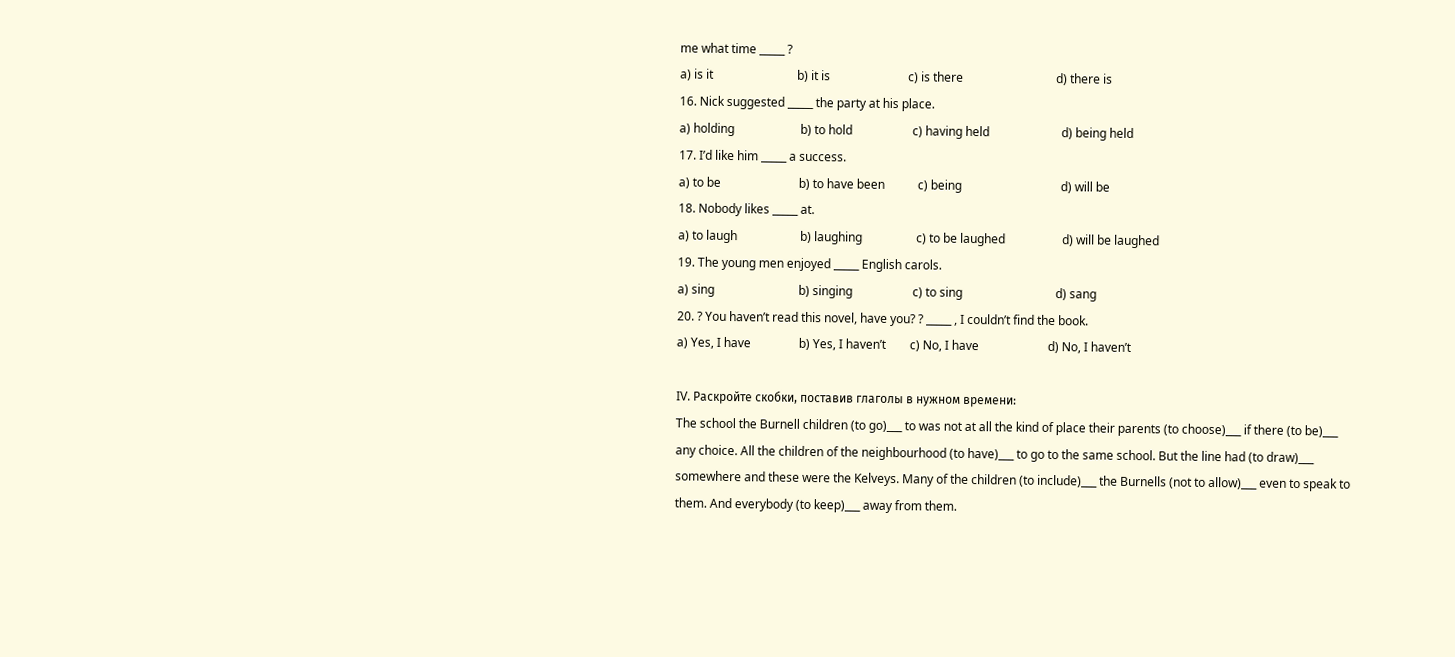me what time _____ ?
a) is it                            b) it is                          c) is there                               d) there is
16. Nick suggested _____ the party at his place.
a) holding                      b) to hold                    c) having held                        d) being held
17. I’d like him _____ a success.
a) to be                          b) to have been           c) being                                 d) will be
18. Nobody likes _____ at.
a) to laugh                     b) laughing                  c) to be laughed                   d) will be laughed
19. The young men enjoyed _____ English carols.
a) sing                            b) singing                    c) to sing                               d) sang
20. ? You haven’t read this novel, have you? ? _____ , I couldn’t find the book.
a) Yes, I have                b) Yes, I haven’t        c) No, I have                       d) No, I haven’t

IV. Раскройте скобки, поставив глаголы в нужном времени:
The school the Burnell children (to go)___ to was not at all the kind of place their parents (to choose)___ if there (to be)___ any choice. All the children of the neighbourhood (to have)___ to go to the same school. But the line had (to draw)___ somewhere and these were the Kelveys. Many of the children (to include)___ the Burnells (not to allow)___ even to speak to them. And everybody (to keep)___ away from them.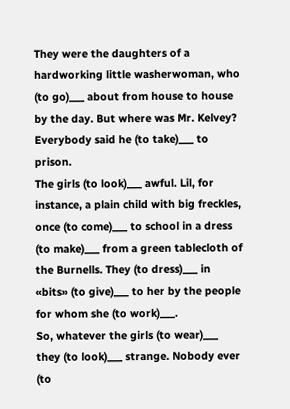They were the daughters of a hardworking little washerwoman, who (to go)___ about from house to house by the day. But where was Mr. Kelvey? Everybody said he (to take)___ to prison.
The girls (to look)___ awful. Lil, for instance, a plain child with big freckles, once (to come)___ to school in a dress (to make)___ from a green tablecloth of the Burnells. They (to dress)___ in «bits» (to give)___ to her by the people for whom she (to work)___.
So, whatever the girls (to wear)___ they (to look)___ strange. Nobody ever (to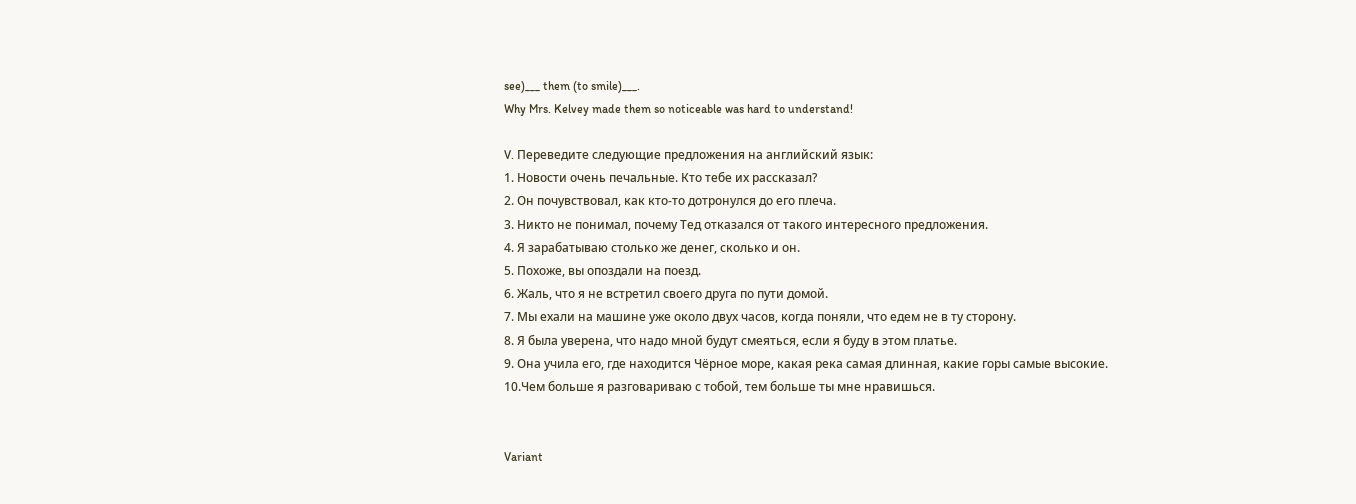see)___ them (to smile)___.
Why Mrs. Kelvey made them so noticeable was hard to understand!

V. Переведите следующие предложения на английский язык:
1. Новости очень печальные. Кто тебе их рассказал?
2. Он почувствовал, как кто-то дотронулся до его плеча.
3. Никто не понимал, почему Тед отказался от такого интересного предложения.
4. Я зарабатываю столько же денег, сколько и он.
5. Похоже, вы опоздали на поезд.
6. Жаль, что я не встретил своего друга по пути домой.
7. Мы ехали на машине уже около двух часов, когда поняли, что едем не в ту сторону.
8. Я была уверена, что надо мной будут смеяться, если я буду в этом платье.
9. Она учила его, где находится Чёрное море, какая река самая длинная, какие горы самые высокие.
10.Чем больше я разговариваю с тобой, тем больше ты мне нравишься.


Variant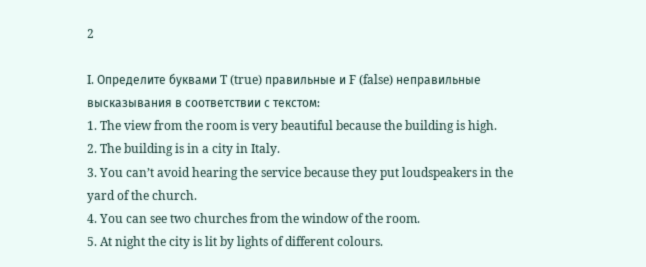2

I. Определите буквами T (true) правильные и F (false) неправильные высказывания в соответствии с текстом:
1. The view from the room is very beautiful because the building is high.
2. The building is in a city in Italy.
3. You can’t avoid hearing the service because they put loudspeakers in the yard of the church.
4. You can see two churches from the window of the room.
5. At night the city is lit by lights of different colours.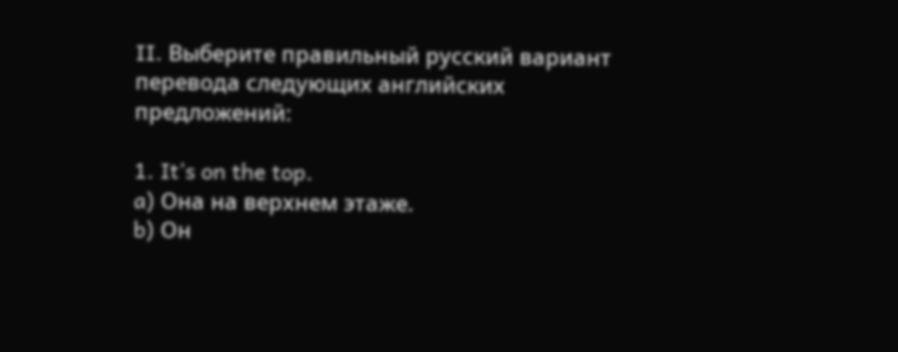II. Выберите правильный русский вариант перевода следующих английских предложений:

1. It’s on the top.
a) Она на верхнем этаже.
b) Он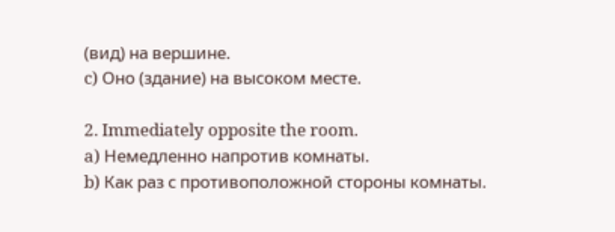(вид) на вершине.
c) Оно (здание) на высоком месте.

2. Immediately opposite the room.
a) Немедленно напротив комнаты.
b) Как раз с противоположной стороны комнаты.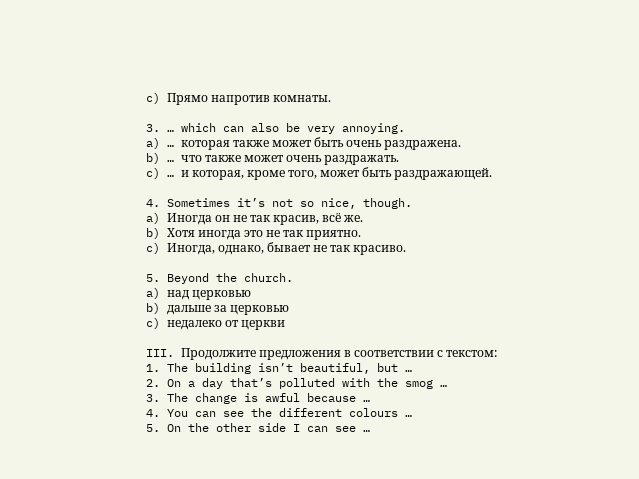c) Прямо напротив комнаты.

3. … which can also be very annoying.
a) … которая также может быть очень раздражена.
b) … что также может очень раздражать.
c) … и которая, кроме того, может быть раздражающей.

4. Sometimes it’s not so nice, though.
a) Иногда он не так красив, всё же.
b) Хотя иногда это не так приятно.
c) Иногда, однако, бывает не так красиво.

5. Beyond the church.
a) над церковью
b) дальше за церковью
c) недалеко от церкви

III. Продолжите предложения в соответствии с текстом:
1. The building isn’t beautiful, but …
2. On a day that’s polluted with the smog …
3. The change is awful because …
4. You can see the different colours …
5. On the other side I can see …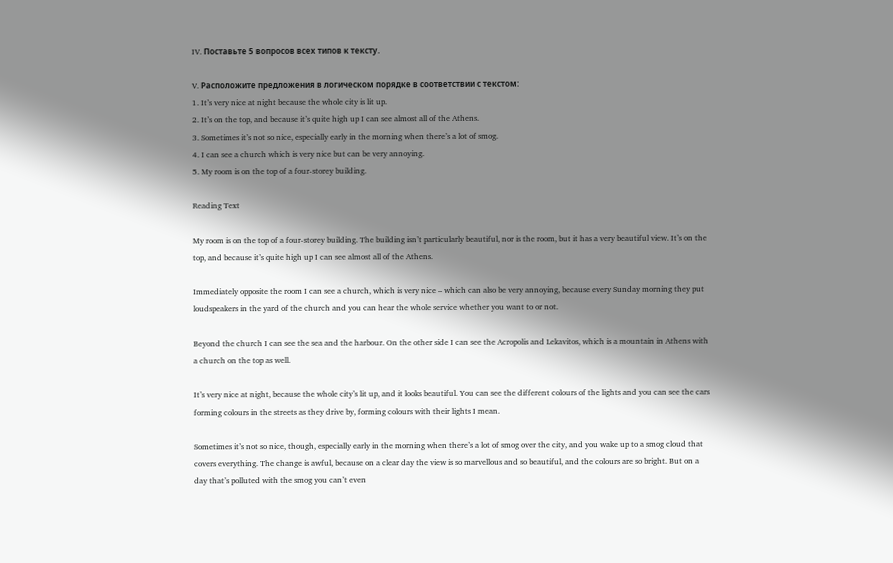IV. Поставьте 5 вопросов всех типов к тексту.

V. Расположите предложения в логическом порядке в соответствии с текстом:
1. It’s very nice at night because the whole city is lit up.
2. It’s on the top, and because it’s quite high up I can see almost all of the Athens.
3. Sometimes it’s not so nice, especially early in the morning when there’s a lot of smog.
4. I can see a church which is very nice but can be very annoying.
5. My room is on the top of a four-storey building.

Reading Text

My room is on the top of a four-storey building. The building isn’t particularly beautiful, nor is the room, but it has a very beautiful view. It’s on the top, and because it’s quite high up I can see almost all of the Athens.

Immediately opposite the room I can see a church, which is very nice – which can also be very annoying, because every Sunday morning they put loudspeakers in the yard of the church and you can hear the whole service whether you want to or not.

Beyond the church I can see the sea and the harbour. On the other side I can see the Acropolis and Lekavitos, which is a mountain in Athens with a church on the top as well.

It’s very nice at night, because the whole city’s lit up, and it looks beautiful. You can see the different colours of the lights and you can see the cars forming colours in the streets as they drive by, forming colours with their lights I mean.

Sometimes it’s not so nice, though, especially early in the morning when there’s a lot of smog over the city, and you wake up to a smog cloud that covers everything. The change is awful, because on a clear day the view is so marvellous and so beautiful, and the colours are so bright. But on a day that’s polluted with the smog you can’t even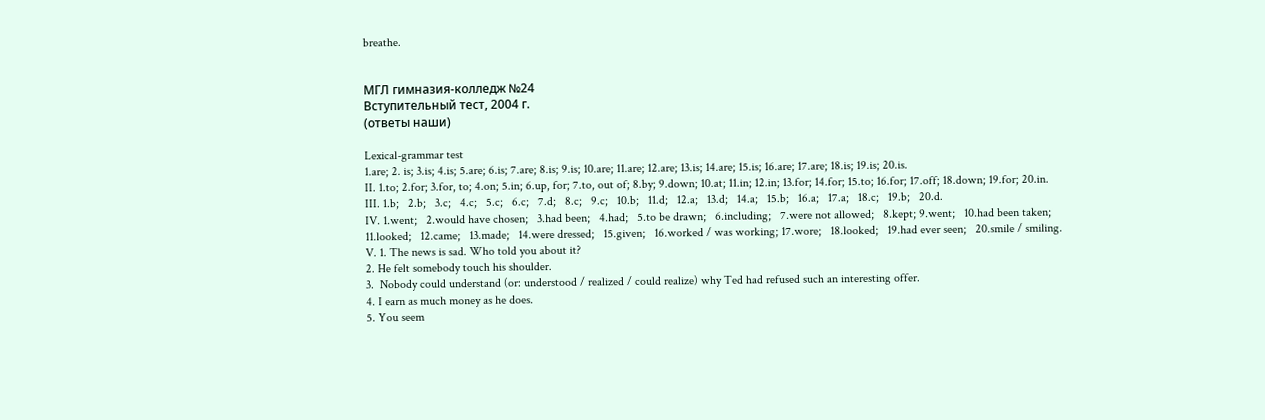breathe.


МГЛ гимназия-колледж №24
Вступительный тест, 2004 г.
(ответы наши)

Lexical-grammar test
1.are; 2. is; 3.is; 4.is; 5.are; 6.is; 7.are; 8.is; 9.is; 10.are; 11.are; 12.are; 13.is; 14.are; 15.is; 16.are; 17.are; 18.is; 19.is; 20.is.
II. 1.to; 2.for; 3.for, to; 4.on; 5.in; 6.up, for; 7.to, out of; 8.by; 9.down; 10.at; 11.in; 12.in; 13.for; 14.for; 15.to; 16.for; 17.off; 18.down; 19.for; 20.in.
III. 1.b;   2.b;   3.c;   4.c;   5.c;   6.c;   7.d;   8.c;   9.c;   10.b;   11.d;   12.a;   13.d;   14.a;   15.b;   16.a;   17.a;   18.c;   19.b;   20.d.
IV. 1.went;   2.would have chosen;   3.had been;   4.had;   5.to be drawn;   6.including;   7.were not allowed;   8.kept; 9.went;   10.had been taken;   11.looked;   12.came;   13.made;   14.were dressed;   15.given;   16.worked / was working; 17.wore;   18.looked;   19.had ever seen;   20.smile / smiling.
V. 1. The news is sad. Who told you about it?
2. He felt somebody touch his shoulder.
3.  Nobody could understand (or: understood / realized / could realize) why Ted had refused such an interesting offer.
4. I earn as much money as he does.
5. You seem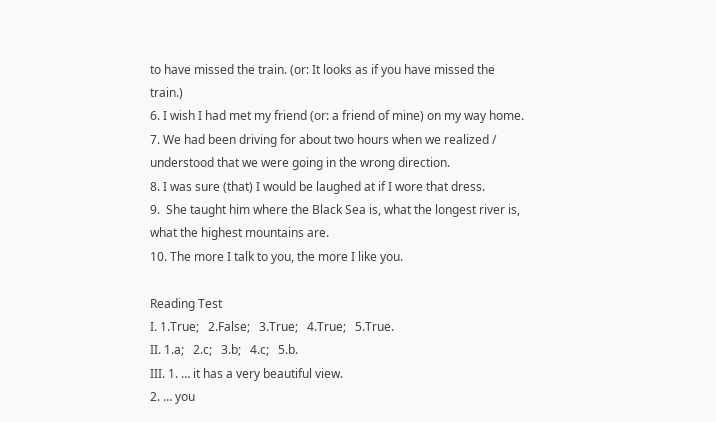to have missed the train. (or: It looks as if you have missed the train.)
6. I wish I had met my friend (or: a friend of mine) on my way home.
7. We had been driving for about two hours when we realized / understood that we were going in the wrong direction.
8. I was sure (that) I would be laughed at if I wore that dress.
9.  She taught him where the Black Sea is, what the longest river is, what the highest mountains are.
10. The more I talk to you, the more I like you.

Reading Test
I. 1.True;   2.False;   3.True;   4.True;   5.True.
II. 1.a;   2.c;   3.b;   4.c;   5.b.
III. 1. … it has a very beautiful view.
2. … you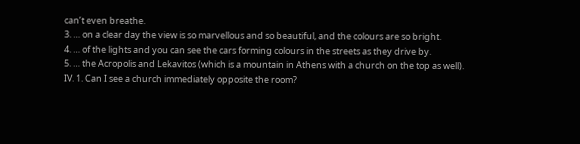can’t even breathe.
3. … on a clear day the view is so marvellous and so beautiful, and the colours are so bright.
4. … of the lights and you can see the cars forming colours in the streets as they drive by.
5. … the Acropolis and Lekavitos (which is a mountain in Athens with a church on the top as well).
IV. 1. Can I see a church immediately opposite the room?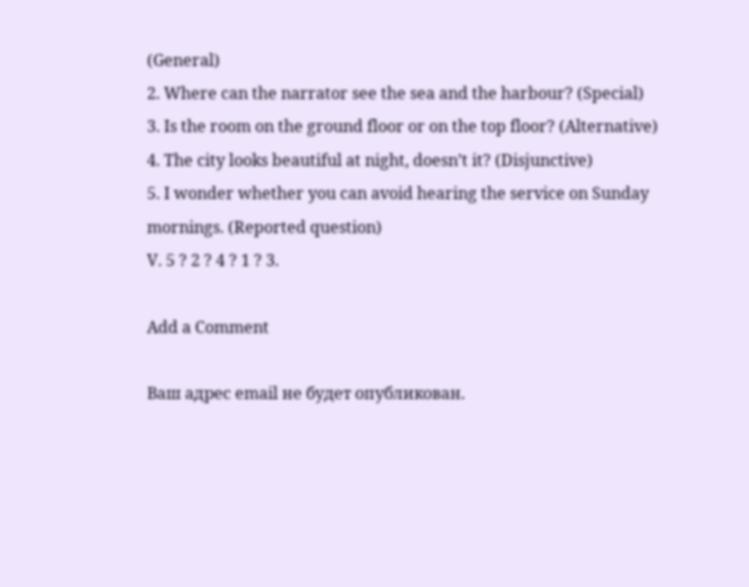(General)
2. Where can the narrator see the sea and the harbour? (Special)
3. Is the room on the ground floor or on the top floor? (Alternative)
4. The city looks beautiful at night, doesn’t it? (Disjunctive)
5. I wonder whether you can avoid hearing the service on Sunday mornings. (Reported question)
V. 5 ? 2 ? 4 ? 1 ? 3.

Add a Comment

Ваш адрес email не будет опубликован.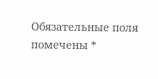Обязательные поля помечены *